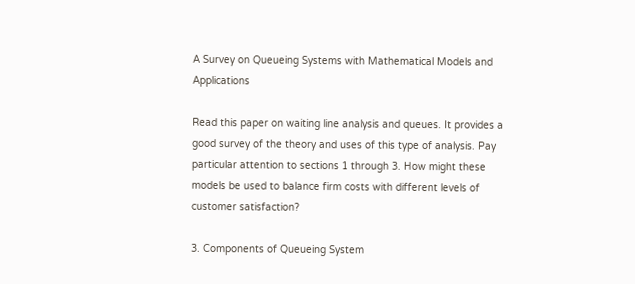A Survey on Queueing Systems with Mathematical Models and Applications

Read this paper on waiting line analysis and queues. It provides a good survey of the theory and uses of this type of analysis. Pay particular attention to sections 1 through 3. How might these models be used to balance firm costs with different levels of customer satisfaction?

3. Components of Queueing System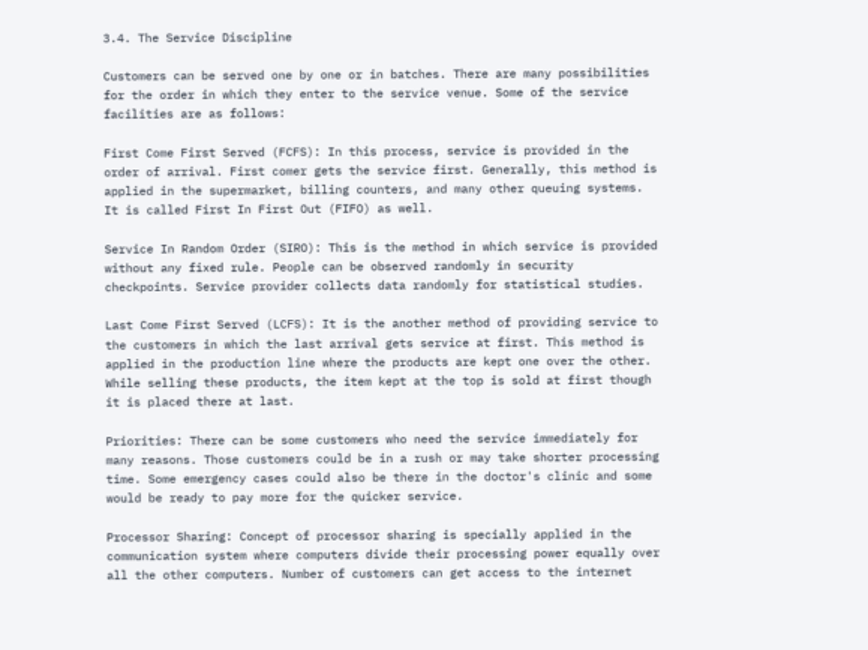3.4. The Service Discipline

Customers can be served one by one or in batches. There are many possibilities for the order in which they enter to the service venue. Some of the service facilities are as follows:

First Come First Served (FCFS): In this process, service is provided in the order of arrival. First comer gets the service first. Generally, this method is applied in the supermarket, billing counters, and many other queuing systems. It is called First In First Out (FIFO) as well.

Service In Random Order (SIRO): This is the method in which service is provided without any fixed rule. People can be observed randomly in security checkpoints. Service provider collects data randomly for statistical studies.

Last Come First Served (LCFS): It is the another method of providing service to the customers in which the last arrival gets service at first. This method is applied in the production line where the products are kept one over the other. While selling these products, the item kept at the top is sold at first though it is placed there at last.

Priorities: There can be some customers who need the service immediately for many reasons. Those customers could be in a rush or may take shorter processing time. Some emergency cases could also be there in the doctor's clinic and some would be ready to pay more for the quicker service.

Processor Sharing: Concept of processor sharing is specially applied in the communication system where computers divide their processing power equally over all the other computers. Number of customers can get access to the internet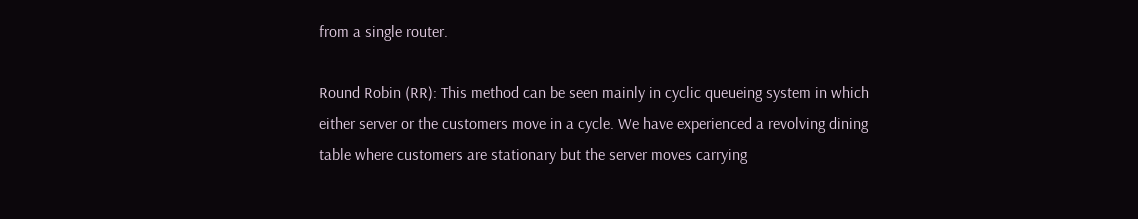from a single router.

Round Robin (RR): This method can be seen mainly in cyclic queueing system in which either server or the customers move in a cycle. We have experienced a revolving dining table where customers are stationary but the server moves carrying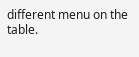different menu on the table.